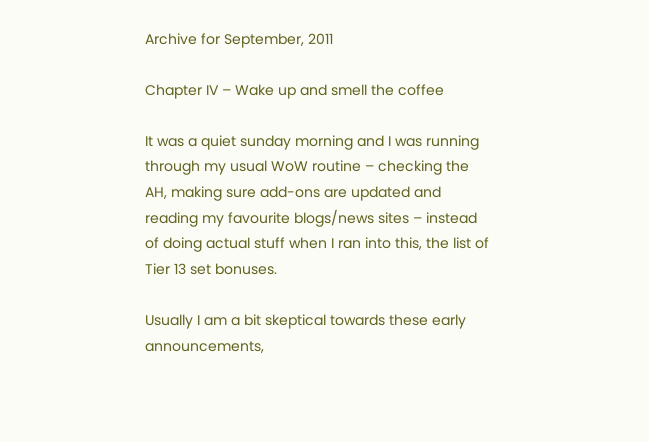Archive for September, 2011

Chapter IV – Wake up and smell the coffee

It was a quiet sunday morning and I was running through my usual WoW routine – checking the AH, making sure add-ons are updated and reading my favourite blogs/news sites – instead of doing actual stuff when I ran into this, the list of Tier 13 set bonuses.

Usually I am a bit skeptical towards these early announcements,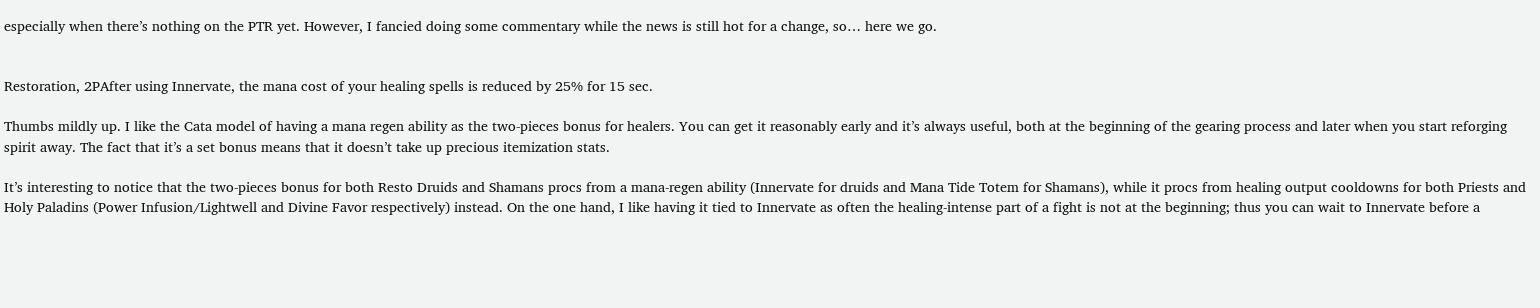especially when there’s nothing on the PTR yet. However, I fancied doing some commentary while the news is still hot for a change, so… here we go.


Restoration, 2PAfter using Innervate, the mana cost of your healing spells is reduced by 25% for 15 sec.

Thumbs mildly up. I like the Cata model of having a mana regen ability as the two-pieces bonus for healers. You can get it reasonably early and it’s always useful, both at the beginning of the gearing process and later when you start reforging spirit away. The fact that it’s a set bonus means that it doesn’t take up precious itemization stats.

It’s interesting to notice that the two-pieces bonus for both Resto Druids and Shamans procs from a mana-regen ability (Innervate for druids and Mana Tide Totem for Shamans), while it procs from healing output cooldowns for both Priests and Holy Paladins (Power Infusion/Lightwell and Divine Favor respectively) instead. On the one hand, I like having it tied to Innervate as often the healing-intense part of a fight is not at the beginning; thus you can wait to Innervate before a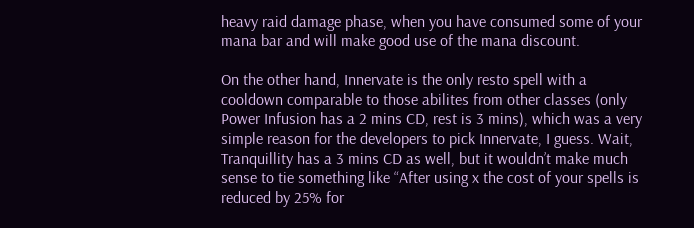heavy raid damage phase, when you have consumed some of your mana bar and will make good use of the mana discount.

On the other hand, Innervate is the only resto spell with a cooldown comparable to those abilites from other classes (only Power Infusion has a 2 mins CD, rest is 3 mins), which was a very simple reason for the developers to pick Innervate, I guess. Wait, Tranquillity has a 3 mins CD as well, but it wouldn’t make much sense to tie something like “After using x the cost of your spells is reduced by 25% for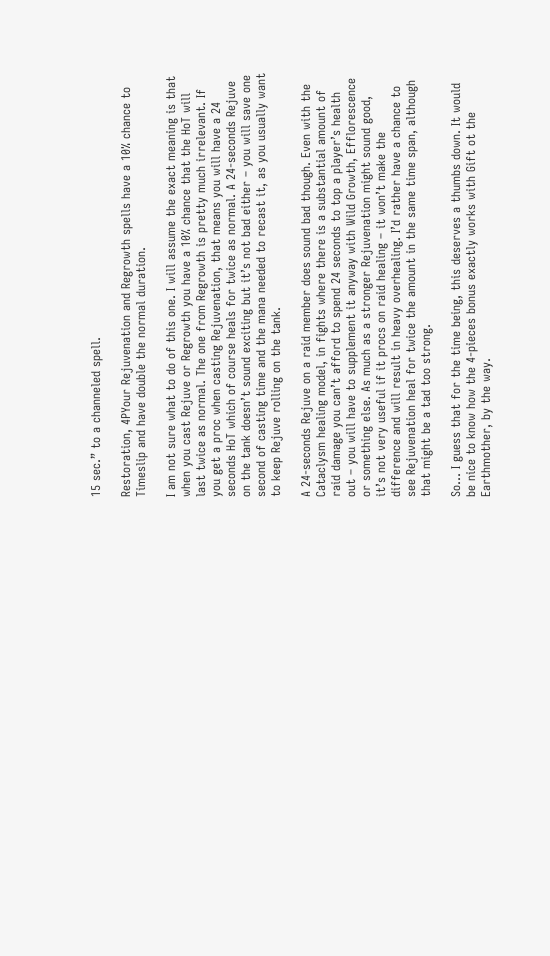15 sec.” to a channeled spell.

Restoration, 4PYour Rejuvenation and Regrowth spells have a 10% chance to Timeslip and have double the normal duration.

I am not sure what to do of this one. I will assume the exact meaning is that when you cast Rejuve or Regrowth you have a 10% chance that the HoT will last twice as normal. The one from Regrowth is pretty much irrelevant. If you get a proc when casting Rejuvenation, that means you will have a 24 seconds HoT which of course heals for twice as normal. A 24-seconds Rejuve on the tank doesn’t sound exciting but it’s not bad either – you will save one second of casting time and the mana needed to recast it, as you usually want to keep Rejuve rolling on the tank.

A 24-seconds Rejuve on a raid member does sound bad though. Even with the Cataclysm healing model, in fights where there is a substantial amount of raid damage you can’t afford to spend 24 seconds to top a player’s health out – you will have to supplement it anyway with Wild Growth, Efflorescence or something else. As much as a stronger Rejuvenation might sound good, it’s not very useful if it procs on raid healing – it won’t make the difference and will result in heavy overhealing. I’d rather have a chance to see Rejuvenation heal for twice the amount in the same time span, although that might be a tad too strong.

So… I guess that for the time being, this deserves a thumbs down. It would be nice to know how the 4-pieces bonus exactly works with Gift ot the Earthmother, by the way.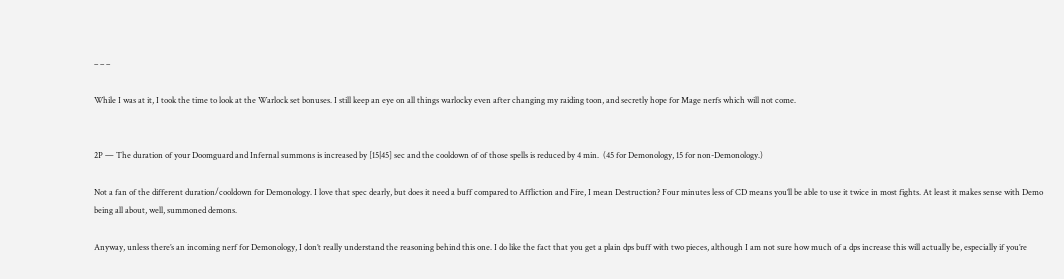– – –

While I was at it, I took the time to look at the Warlock set bonuses. I still keep an eye on all things warlocky even after changing my raiding toon, and secretly hope for Mage nerfs which will not come.


2P — The duration of your Doomguard and Infernal summons is increased by [15|45] sec and the cooldown of of those spells is reduced by 4 min.  (45 for Demonology, 15 for non-Demonology.)

Not a fan of the different duration/cooldown for Demonology. I love that spec dearly, but does it need a buff compared to Affliction and Fire, I mean Destruction? Four minutes less of CD means you’ll be able to use it twice in most fights. At least it makes sense with Demo being all about, well, summoned demons.

Anyway, unless there’s an incoming nerf for Demonology, I don’t really understand the reasoning behind this one. I do like the fact that you get a plain dps buff with two pieces, although I am not sure how much of a dps increase this will actually be, especially if you’re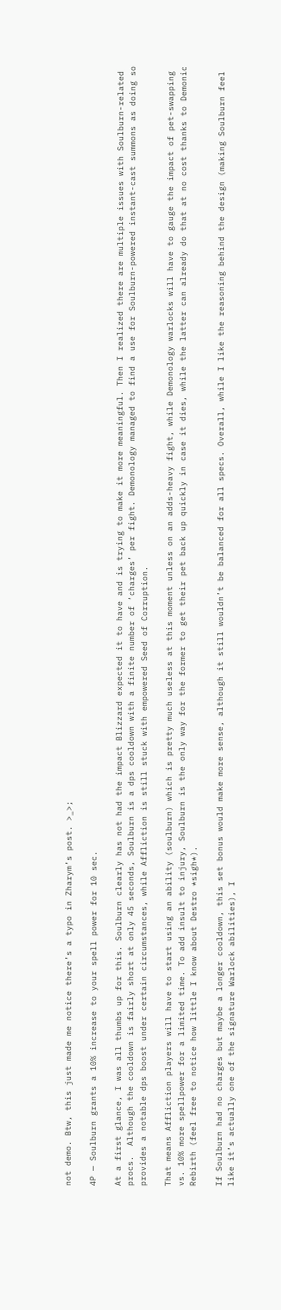not demo. Btw, this just made me notice there’s a typo in Zharym’s post. >_>;

4P — Soulburn grants a 10% increase to your spell power for 10 sec.

At a first glance, I was all thumbs up for this. Soulburn clearly has not had the impact Blizzard expected it to have and is trying to make it more meaningful. Then I realized there are multiple issues with Soulburn-related procs.  Although the cooldown is fairly short at only 45 seconds, Soulburn is a dps cooldown with a finite number of ‘charges’ per fight. Demonology managed to find a use for Soulburn-powered instant-cast summons as doing so provides a notable dps boost under certain circumstances, while Affliction is still stuck with empowered Seed of Corruption.

That means Affliction players will have to start using an ability (soulburn) which is pretty much useless at this moment unless on an adds-heavy fight, while Demonology warlocks will have to gauge the impact of pet-swapping vs. 10% more spellpower for a limited time. To add insult to injury, Soulburn is the only way for the former to get their pet back up quickly in case it dies, while the latter can already do that at no cost thanks to Demonic Rebirth (feel free to notice how little I know about Destro *sigh*).

If Soulburn had no charges but maybe a longer cooldown, this set bonus would make more sense, although it still wouldn’t be balanced for all specs. Overall, while I like the reasoning behind the design (making Soulburn feel like it’s actually one of the signature Warlock abilities), I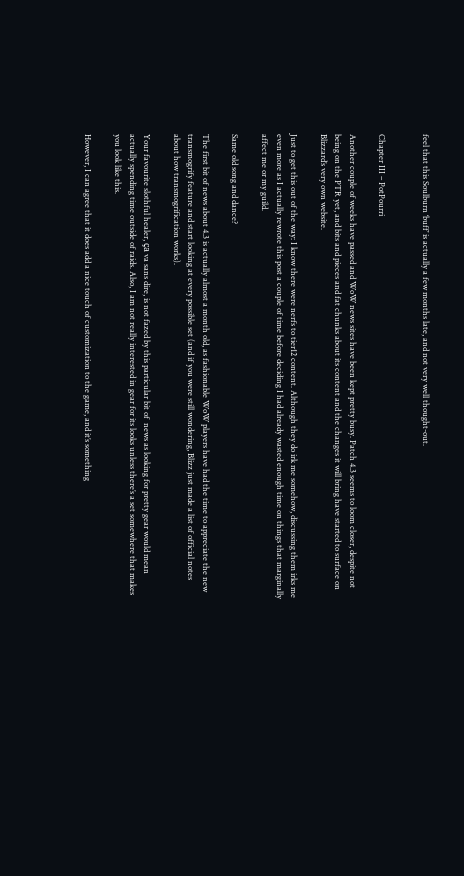feel that this Soulburn ‘buff’ is actually a few months late, and not very well thought-out.


Chapter III – PotPourri

Another couple of weeks have passed and WoW news sites have been kept pretty busy. Patch 4.3 seems to loom closer, despite not being on the PTR yet, and bits and pieces and fat chunks about its content and the changes it will bring have started to surface on Blizzard’s very own website.

Just to get this out of the way: I know there were nerfs to tier12 content. Although they do irk me somehow, discussing them irks me even more as I actually rewrote this post a couple of time before deciding I had already wasted enough time on things that marginally affect me or my guild.

Same old song and dance?

The first bit of news about 4.3 is actually almost a month old, as fashionable WoW players have had the time to appreciate the new transmogrify feature and start looking at every possible set (and if you were still wondering, Blizz just made a list of official notes about how transmogrification works).

Your favourite slothful healer, ça va sans dire, is not fazed by this particular bit of  news as looking for pretty gear would mean actually spending time outside of raids. Also, I am not really interested in gear for its looks unless there’s a set somewhere that makes you look like this.

However, I can agree that it does add a nice touch of customization to the game, and it’s something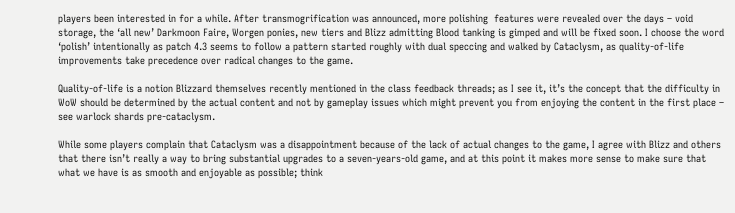players been interested in for a while. After transmogrification was announced, more polishing  features were revealed over the days – void storage, the ‘all new’ Darkmoon Faire, Worgen ponies, new tiers and Blizz admitting Blood tanking is gimped and will be fixed soon. I choose the word ‘polish’ intentionally as patch 4.3 seems to follow a pattern started roughly with dual speccing and walked by Cataclysm, as quality-of-life improvements take precedence over radical changes to the game.

Quality-of-life is a notion Blizzard themselves recently mentioned in the class feedback threads; as I see it, it’s the concept that the difficulty in WoW should be determined by the actual content and not by gameplay issues which might prevent you from enjoying the content in the first place – see warlock shards pre-cataclysm.

While some players complain that Cataclysm was a disappointment because of the lack of actual changes to the game, I agree with Blizz and others that there isn’t really a way to bring substantial upgrades to a seven-years-old game, and at this point it makes more sense to make sure that what we have is as smooth and enjoyable as possible; think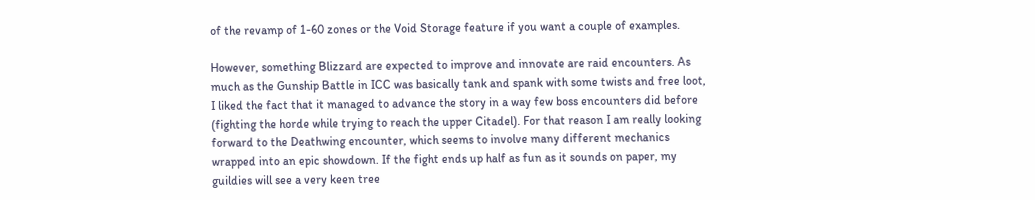of the revamp of 1-60 zones or the Void Storage feature if you want a couple of examples.

However, something Blizzard are expected to improve and innovate are raid encounters. As much as the Gunship Battle in ICC was basically tank and spank with some twists and free loot, I liked the fact that it managed to advance the story in a way few boss encounters did before (fighting the horde while trying to reach the upper Citadel). For that reason I am really looking forward to the Deathwing encounter, which seems to involve many different mechanics wrapped into an epic showdown. If the fight ends up half as fun as it sounds on paper, my guildies will see a very keen tree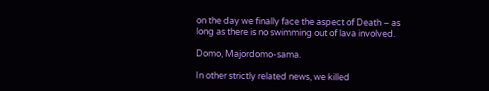on the day we finally face the aspect of Death – as long as there is no swimming out of lava involved.

Domo, Majordomo-sama.

In other strictly related news, we killed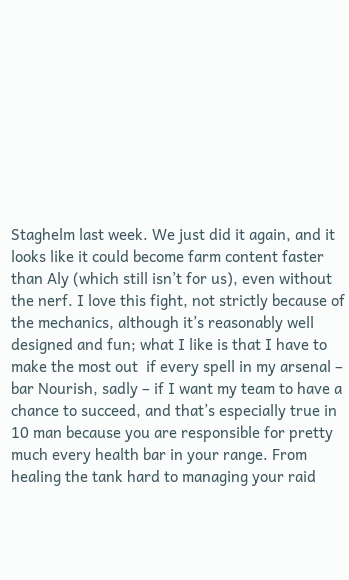Staghelm last week. We just did it again, and it looks like it could become farm content faster than Aly (which still isn’t for us), even without the nerf. I love this fight, not strictly because of the mechanics, although it’s reasonably well designed and fun; what I like is that I have to make the most out  if every spell in my arsenal – bar Nourish, sadly – if I want my team to have a chance to succeed, and that’s especially true in 10 man because you are responsible for pretty much every health bar in your range. From healing the tank hard to managing your raid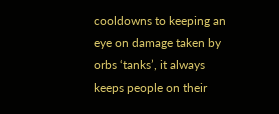cooldowns to keeping an eye on damage taken by orbs ‘tanks’, it always keeps people on their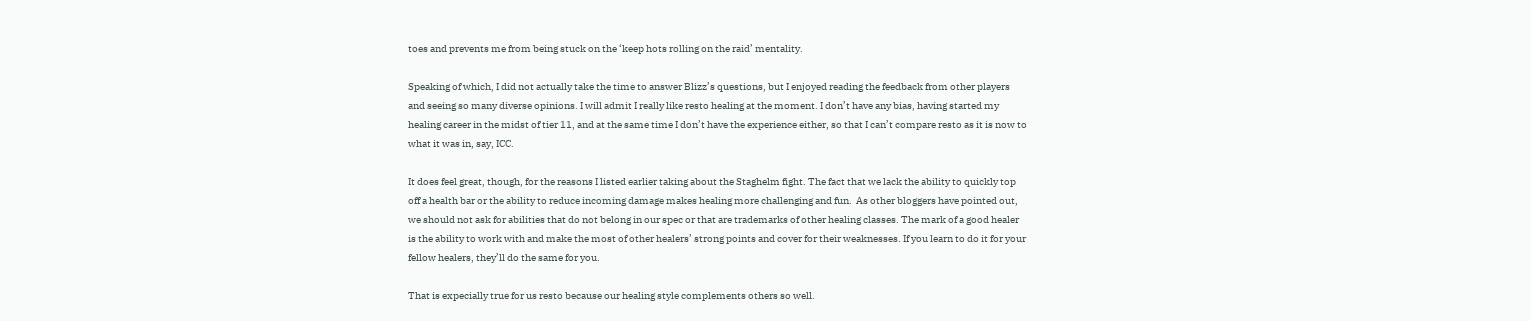toes and prevents me from being stuck on the ‘keep hots rolling on the raid’ mentality.

Speaking of which, I did not actually take the time to answer Blizz’s questions, but I enjoyed reading the feedback from other players and seeing so many diverse opinions. I will admit I really like resto healing at the moment. I don’t have any bias, having started my healing career in the midst of tier 11, and at the same time I don’t have the experience either, so that I can’t compare resto as it is now to what it was in, say, ICC.

It does feel great, though, for the reasons I listed earlier taking about the Staghelm fight. The fact that we lack the ability to quickly top off a health bar or the ability to reduce incoming damage makes healing more challenging and fun.  As other bloggers have pointed out, we should not ask for abilities that do not belong in our spec or that are trademarks of other healing classes. The mark of a good healer is the ability to work with and make the most of other healers’ strong points and cover for their weaknesses. If you learn to do it for your fellow healers, they’ll do the same for you.

That is expecially true for us resto because our healing style complements others so well.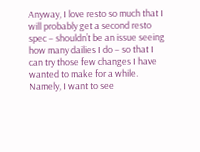Anyway, I love resto so much that I will probably get a second resto spec – shouldn’t be an issue seeing how many dailies I do – so that I can try those few changes I have wanted to make for a while. Namely, I want to see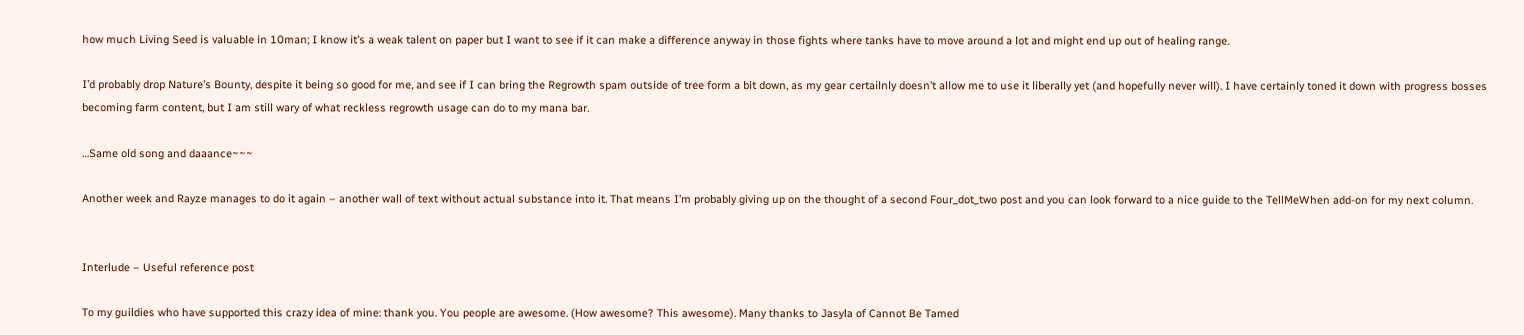how much Living Seed is valuable in 10man; I know it’s a weak talent on paper but I want to see if it can make a difference anyway in those fights where tanks have to move around a lot and might end up out of healing range.

I’d probably drop Nature’s Bounty, despite it being so good for me, and see if I can bring the Regrowth spam outside of tree form a bit down, as my gear certailnly doesn’t allow me to use it liberally yet (and hopefully never will). I have certainly toned it down with progress bosses becoming farm content, but I am still wary of what reckless regrowth usage can do to my mana bar.

…Same old song and daaance~~~

Another week and Rayze manages to do it again – another wall of text without actual substance into it. That means I’m probably giving up on the thought of a second Four_dot_two post and you can look forward to a nice guide to the TellMeWhen add-on for my next column.


Interlude – Useful reference post

To my guildies who have supported this crazy idea of mine: thank you. You people are awesome. (How awesome? This awesome). Many thanks to Jasyla of Cannot Be Tamed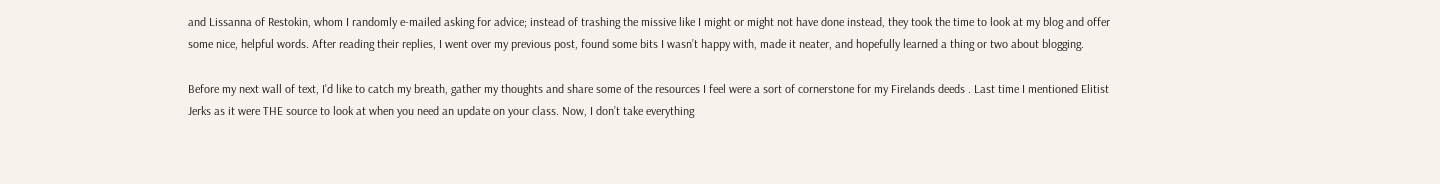and Lissanna of Restokin, whom I randomly e-mailed asking for advice; instead of trashing the missive like I might or might not have done instead, they took the time to look at my blog and offer some nice, helpful words. After reading their replies, I went over my previous post, found some bits I wasn’t happy with, made it neater, and hopefully learned a thing or two about blogging.

Before my next wall of text, I’d like to catch my breath, gather my thoughts and share some of the resources I feel were a sort of cornerstone for my Firelands deeds . Last time I mentioned Elitist Jerks as it were THE source to look at when you need an update on your class. Now, I don’t take everything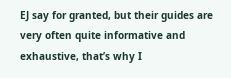EJ say for granted, but their guides are very often quite informative and exhaustive, that’s why I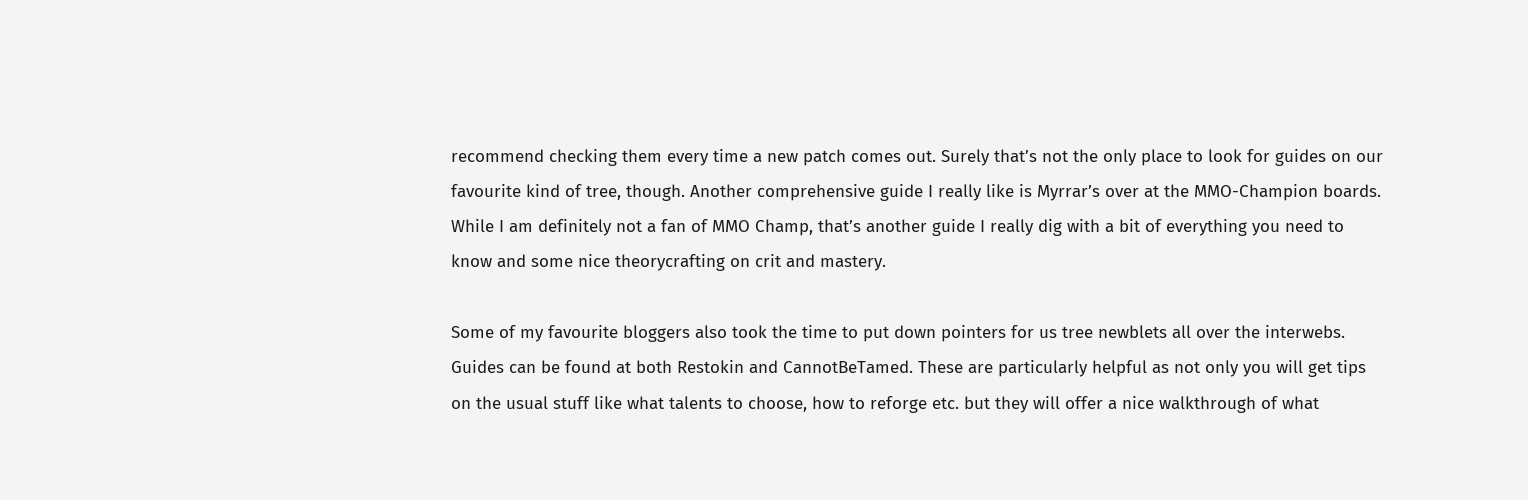recommend checking them every time a new patch comes out. Surely that’s not the only place to look for guides on our favourite kind of tree, though. Another comprehensive guide I really like is Myrrar’s over at the MMO-Champion boards. While I am definitely not a fan of MMO Champ, that’s another guide I really dig with a bit of everything you need to know and some nice theorycrafting on crit and mastery.

Some of my favourite bloggers also took the time to put down pointers for us tree newblets all over the interwebs. Guides can be found at both Restokin and CannotBeTamed. These are particularly helpful as not only you will get tips on the usual stuff like what talents to choose, how to reforge etc. but they will offer a nice walkthrough of what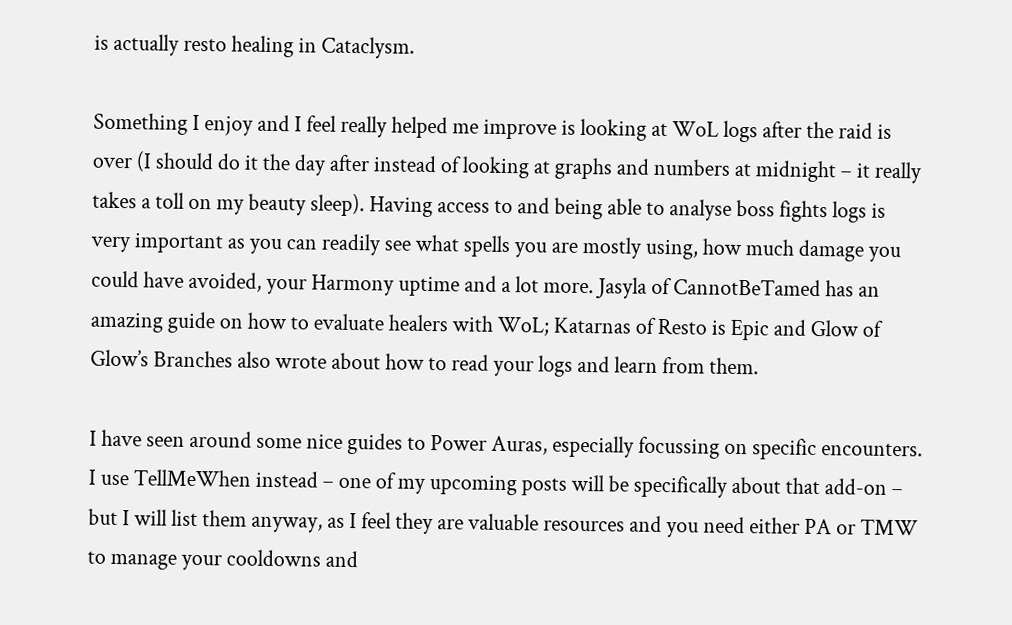is actually resto healing in Cataclysm.

Something I enjoy and I feel really helped me improve is looking at WoL logs after the raid is over (I should do it the day after instead of looking at graphs and numbers at midnight – it really takes a toll on my beauty sleep). Having access to and being able to analyse boss fights logs is very important as you can readily see what spells you are mostly using, how much damage you could have avoided, your Harmony uptime and a lot more. Jasyla of CannotBeTamed has an amazing guide on how to evaluate healers with WoL; Katarnas of Resto is Epic and Glow of Glow’s Branches also wrote about how to read your logs and learn from them.

I have seen around some nice guides to Power Auras, especially focussing on specific encounters. I use TellMeWhen instead – one of my upcoming posts will be specifically about that add-on – but I will list them anyway, as I feel they are valuable resources and you need either PA or TMW to manage your cooldowns and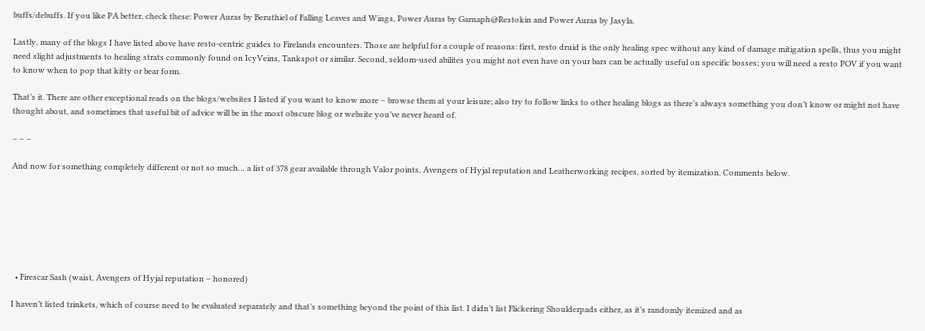buffs/debuffs. If you like PA better, check these: Power Auras by Beruthiel of Falling Leaves and Wings, Power Auras by Garnaph@Restokin and Power Auras by Jasyla.

Lastly, many of the blogs I have listed above have resto-centric guides to Firelands encounters. Those are helpful for a couple of reasons: first, resto druid is the only healing spec without any kind of damage mitigation spells, thus you might need slight adjustments to healing strats commonly found on IcyVeins, Tankspot or similar. Second, seldom-used abilites you might not even have on your bars can be actually useful on specific bosses; you will need a resto POV if you want to know when to pop that kitty or bear form.

That’s it. There are other exceptional reads on the blogs/websites I listed if you want to know more – browse them at your leisure; also try to follow links to other healing blogs as there’s always something you don’t know or might not have thought about, and sometimes that useful bit of advice will be in the most obscure blog or website you’ve never heard of.

– – –

And now for something completely different or not so much… a list of 378 gear available through Valor points, Avengers of Hyjal reputation and Leatherworking recipes, sorted by itemization. Comments below.







  • Firescar Sash (waist, Avengers of Hyjal reputation – honored)

I haven’t listed trinkets, which of course need to be evaluated separately and that’s something beyond the point of this list. I didn’t list Flickering Shoulderpads either, as it’s randomly itemized and as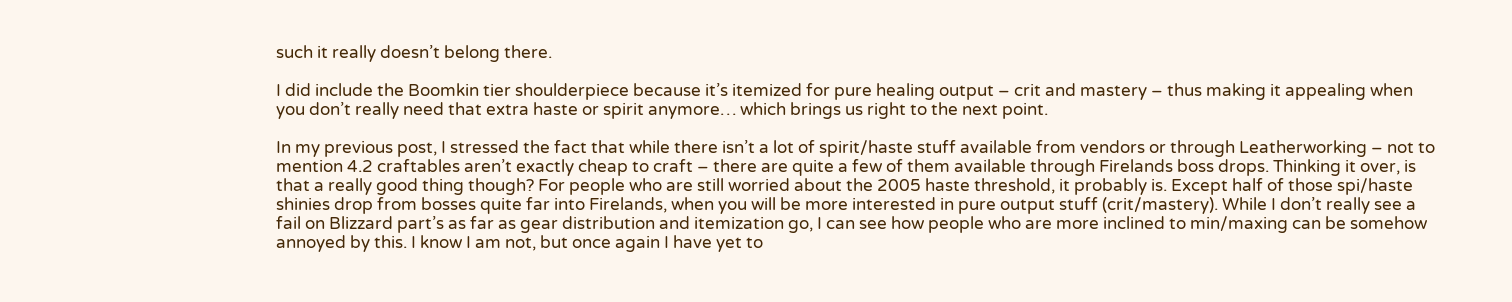such it really doesn’t belong there.

I did include the Boomkin tier shoulderpiece because it’s itemized for pure healing output – crit and mastery – thus making it appealing when you don’t really need that extra haste or spirit anymore… which brings us right to the next point.

In my previous post, I stressed the fact that while there isn’t a lot of spirit/haste stuff available from vendors or through Leatherworking – not to mention 4.2 craftables aren’t exactly cheap to craft – there are quite a few of them available through Firelands boss drops. Thinking it over, is that a really good thing though? For people who are still worried about the 2005 haste threshold, it probably is. Except half of those spi/haste shinies drop from bosses quite far into Firelands, when you will be more interested in pure output stuff (crit/mastery). While I don’t really see a fail on Blizzard part’s as far as gear distribution and itemization go, I can see how people who are more inclined to min/maxing can be somehow annoyed by this. I know I am not, but once again I have yet to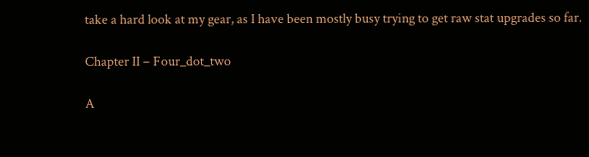take a hard look at my gear, as I have been mostly busy trying to get raw stat upgrades so far.

Chapter II – Four_dot_two

A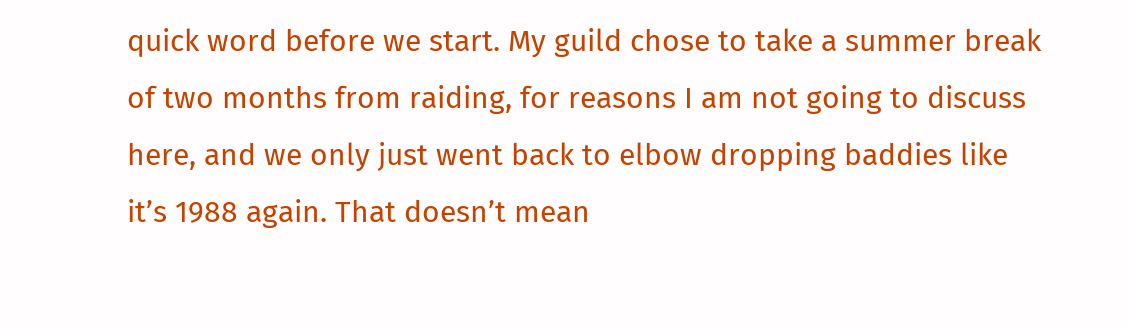quick word before we start. My guild chose to take a summer break of two months from raiding, for reasons I am not going to discuss here, and we only just went back to elbow dropping baddies like it’s 1988 again. That doesn’t mean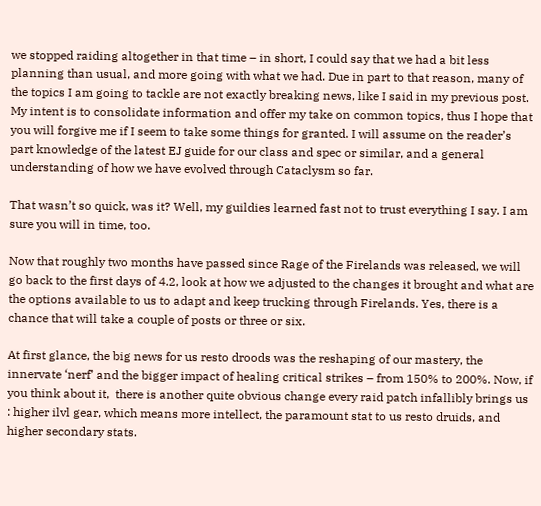we stopped raiding altogether in that time – in short, I could say that we had a bit less planning than usual, and more going with what we had. Due in part to that reason, many of the topics I am going to tackle are not exactly breaking news, like I said in my previous post. My intent is to consolidate information and offer my take on common topics, thus I hope that you will forgive me if I seem to take some things for granted. I will assume on the reader’s part knowledge of the latest EJ guide for our class and spec or similar, and a general understanding of how we have evolved through Cataclysm so far.

That wasn’t so quick, was it? Well, my guildies learned fast not to trust everything I say. I am sure you will in time, too.

Now that roughly two months have passed since Rage of the Firelands was released, we will go back to the first days of 4.2, look at how we adjusted to the changes it brought and what are the options available to us to adapt and keep trucking through Firelands. Yes, there is a chance that will take a couple of posts or three or six.

At first glance, the big news for us resto droods was the reshaping of our mastery, the innervate ‘nerf’ and the bigger impact of healing critical strikes – from 150% to 200%. Now, if you think about it,  there is another quite obvious change every raid patch infallibly brings us : higher ilvl gear, which means more intellect, the paramount stat to us resto druids, and higher secondary stats.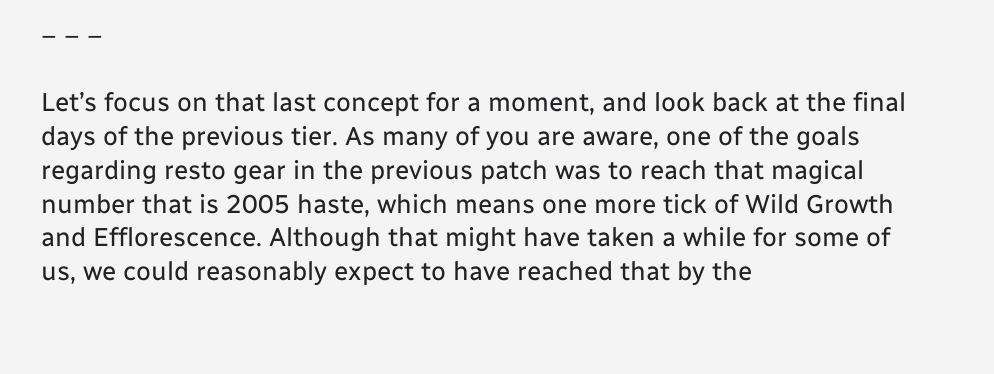– – –

Let’s focus on that last concept for a moment, and look back at the final days of the previous tier. As many of you are aware, one of the goals regarding resto gear in the previous patch was to reach that magical number that is 2005 haste, which means one more tick of Wild Growth and Efflorescence. Although that might have taken a while for some of us, we could reasonably expect to have reached that by the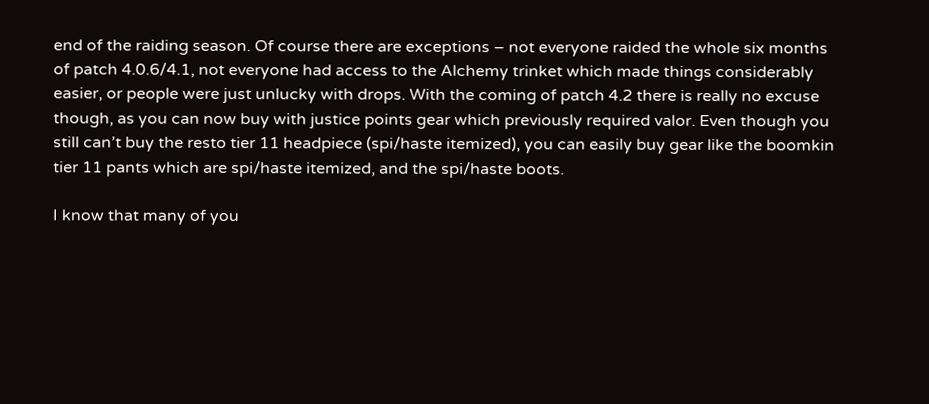end of the raiding season. Of course there are exceptions – not everyone raided the whole six months of patch 4.0.6/4.1, not everyone had access to the Alchemy trinket which made things considerably easier, or people were just unlucky with drops. With the coming of patch 4.2 there is really no excuse though, as you can now buy with justice points gear which previously required valor. Even though you still can’t buy the resto tier 11 headpiece (spi/haste itemized), you can easily buy gear like the boomkin tier 11 pants which are spi/haste itemized, and the spi/haste boots.

I know that many of you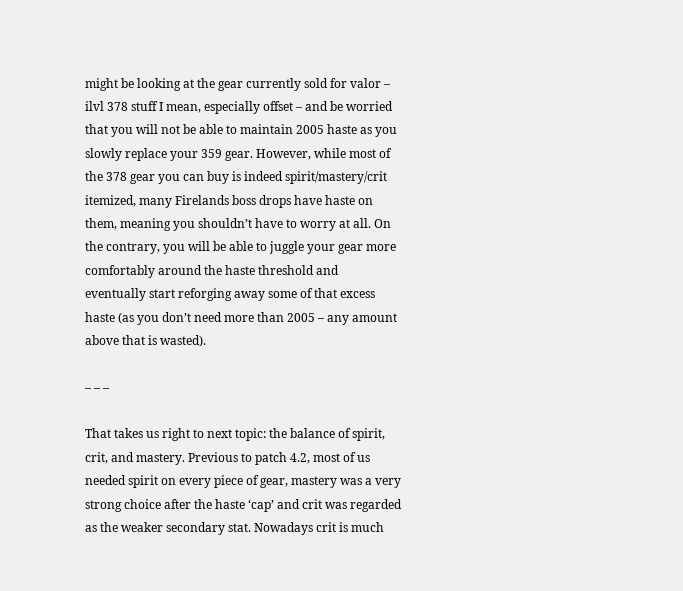might be looking at the gear currently sold for valor – ilvl 378 stuff I mean, especially offset – and be worried that you will not be able to maintain 2005 haste as you slowly replace your 359 gear. However, while most of the 378 gear you can buy is indeed spirit/mastery/crit itemized, many Firelands boss drops have haste on them, meaning you shouldn’t have to worry at all. On the contrary, you will be able to juggle your gear more comfortably around the haste threshold and eventually start reforging away some of that excess haste (as you don’t need more than 2005 – any amount above that is wasted).

– – –

That takes us right to next topic: the balance of spirit, crit, and mastery. Previous to patch 4.2, most of us needed spirit on every piece of gear, mastery was a very strong choice after the haste ‘cap’ and crit was regarded as the weaker secondary stat. Nowadays crit is much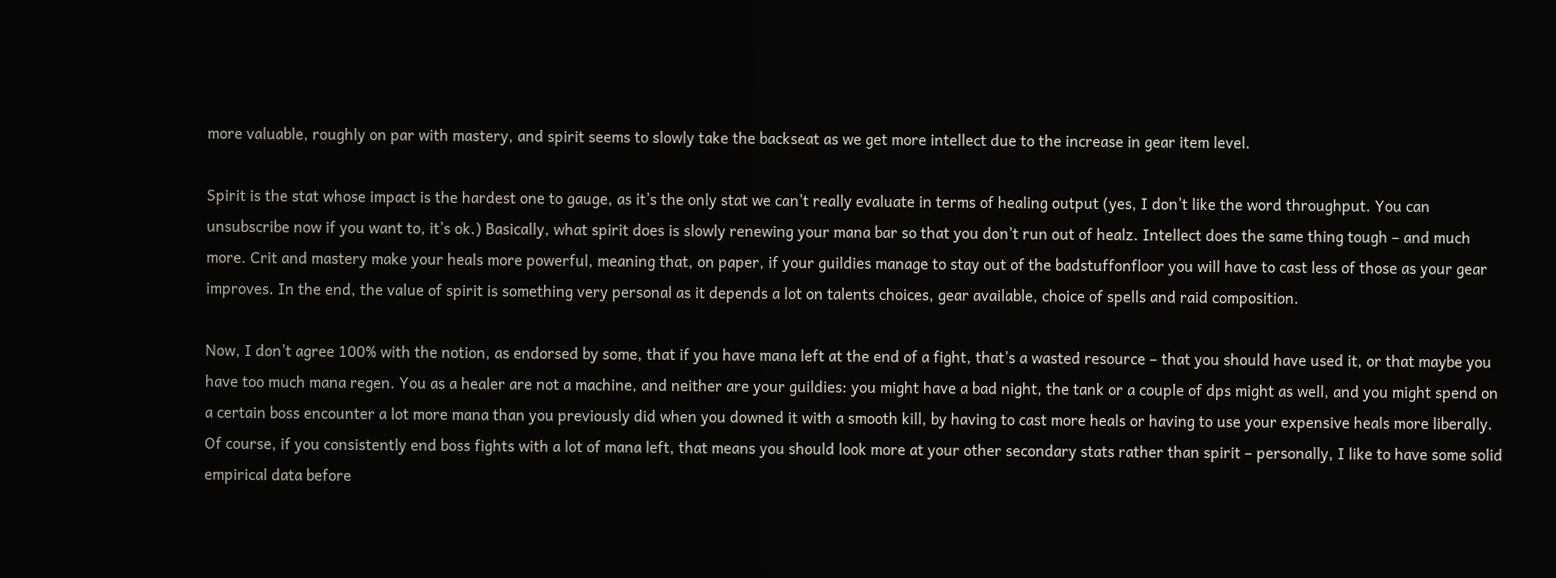more valuable, roughly on par with mastery, and spirit seems to slowly take the backseat as we get more intellect due to the increase in gear item level.

Spirit is the stat whose impact is the hardest one to gauge, as it’s the only stat we can’t really evaluate in terms of healing output (yes, I don’t like the word throughput. You can unsubscribe now if you want to, it’s ok.) Basically, what spirit does is slowly renewing your mana bar so that you don’t run out of healz. Intellect does the same thing tough – and much more. Crit and mastery make your heals more powerful, meaning that, on paper, if your guildies manage to stay out of the badstuffonfloor you will have to cast less of those as your gear improves. In the end, the value of spirit is something very personal as it depends a lot on talents choices, gear available, choice of spells and raid composition.

Now, I don’t agree 100% with the notion, as endorsed by some, that if you have mana left at the end of a fight, that’s a wasted resource – that you should have used it, or that maybe you have too much mana regen. You as a healer are not a machine, and neither are your guildies: you might have a bad night, the tank or a couple of dps might as well, and you might spend on a certain boss encounter a lot more mana than you previously did when you downed it with a smooth kill, by having to cast more heals or having to use your expensive heals more liberally. Of course, if you consistently end boss fights with a lot of mana left, that means you should look more at your other secondary stats rather than spirit – personally, I like to have some solid empirical data before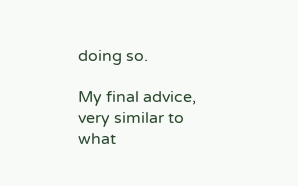doing so.

My final advice, very similar to what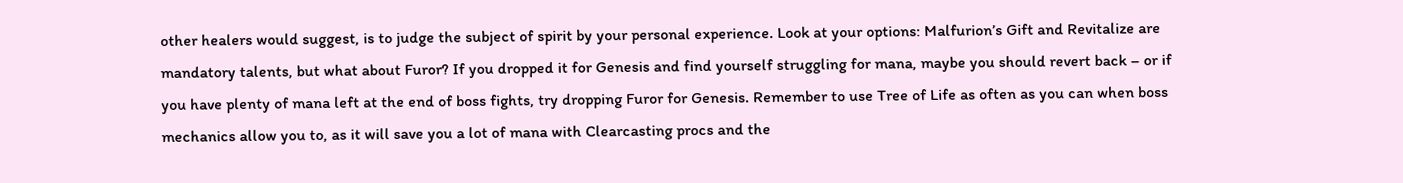other healers would suggest, is to judge the subject of spirit by your personal experience. Look at your options: Malfurion’s Gift and Revitalize are mandatory talents, but what about Furor? If you dropped it for Genesis and find yourself struggling for mana, maybe you should revert back – or if you have plenty of mana left at the end of boss fights, try dropping Furor for Genesis. Remember to use Tree of Life as often as you can when boss mechanics allow you to, as it will save you a lot of mana with Clearcasting procs and the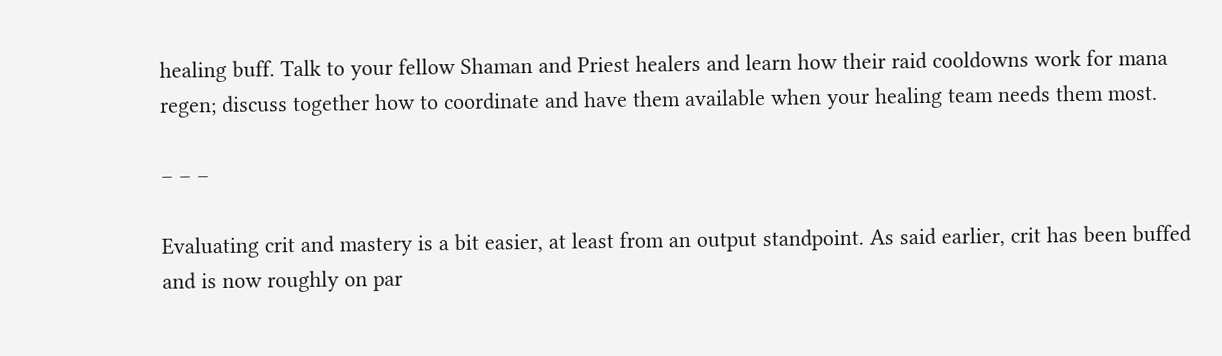healing buff. Talk to your fellow Shaman and Priest healers and learn how their raid cooldowns work for mana regen; discuss together how to coordinate and have them available when your healing team needs them most.

– – –

Evaluating crit and mastery is a bit easier, at least from an output standpoint. As said earlier, crit has been buffed and is now roughly on par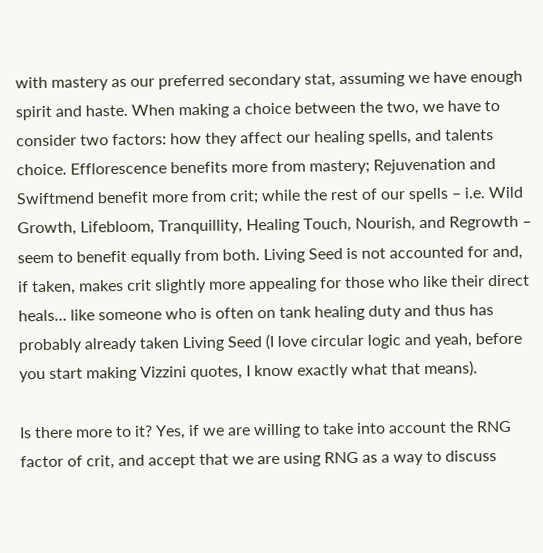with mastery as our preferred secondary stat, assuming we have enough spirit and haste. When making a choice between the two, we have to consider two factors: how they affect our healing spells, and talents choice. Efflorescence benefits more from mastery; Rejuvenation and Swiftmend benefit more from crit; while the rest of our spells – i.e. Wild Growth, Lifebloom, Tranquillity, Healing Touch, Nourish, and Regrowth – seem to benefit equally from both. Living Seed is not accounted for and, if taken, makes crit slightly more appealing for those who like their direct heals… like someone who is often on tank healing duty and thus has probably already taken Living Seed (I love circular logic and yeah, before you start making Vizzini quotes, I know exactly what that means).

Is there more to it? Yes, if we are willing to take into account the RNG factor of crit, and accept that we are using RNG as a way to discuss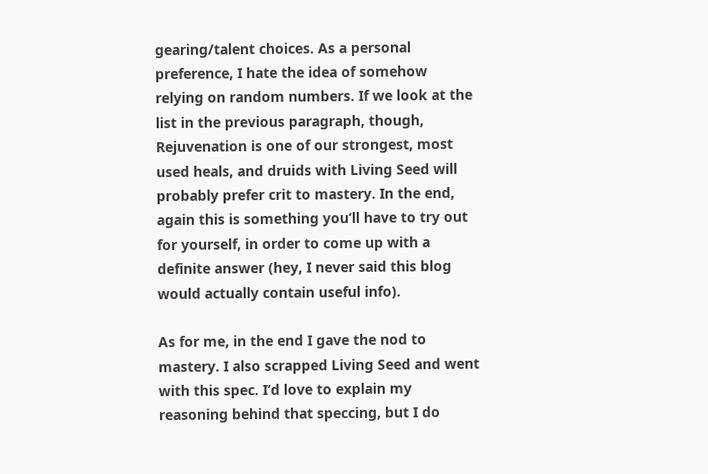gearing/talent choices. As a personal preference, I hate the idea of somehow relying on random numbers. If we look at the list in the previous paragraph, though, Rejuvenation is one of our strongest, most used heals, and druids with Living Seed will probably prefer crit to mastery. In the end, again this is something you’ll have to try out for yourself, in order to come up with a definite answer (hey, I never said this blog would actually contain useful info).

As for me, in the end I gave the nod to mastery. I also scrapped Living Seed and went with this spec. I’d love to explain my reasoning behind that speccing, but I do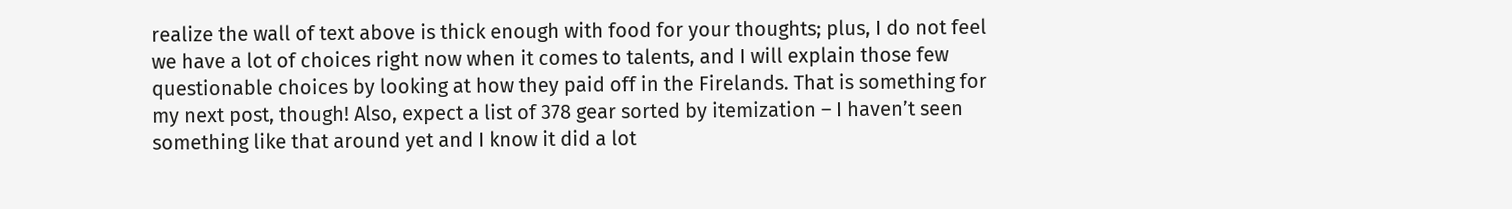realize the wall of text above is thick enough with food for your thoughts; plus, I do not feel we have a lot of choices right now when it comes to talents, and I will explain those few questionable choices by looking at how they paid off in the Firelands. That is something for my next post, though! Also, expect a list of 378 gear sorted by itemization – I haven’t seen something like that around yet and I know it did a lot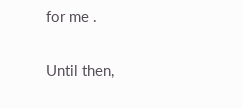for me .

Until then,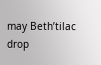may Beth’tilac drop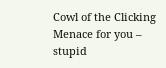Cowl of the Clicking Menace for you – stupid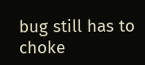bug still has to choke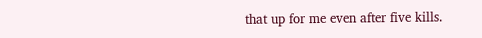that up for me even after five kills.